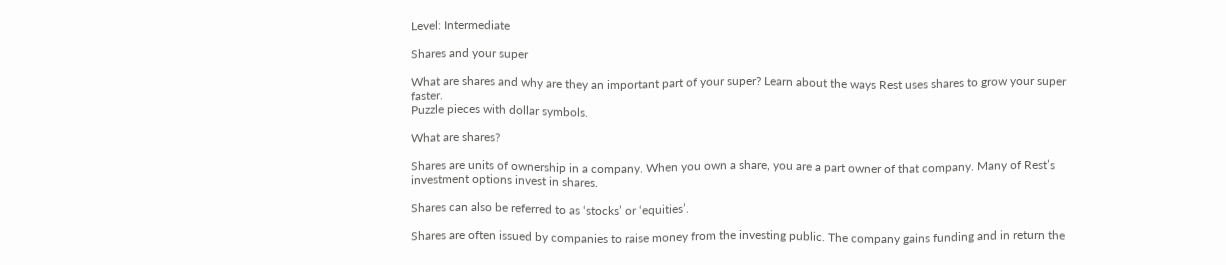Level: Intermediate

Shares and your super

What are shares and why are they an important part of your super? Learn about the ways Rest uses shares to grow your super faster.
Puzzle pieces with dollar symbols.

What are shares?

Shares are units of ownership in a company. When you own a share, you are a part owner of that company. Many of Rest’s investment options invest in shares.

Shares can also be referred to as ‘stocks’ or ‘equities’.

Shares are often issued by companies to raise money from the investing public. The company gains funding and in return the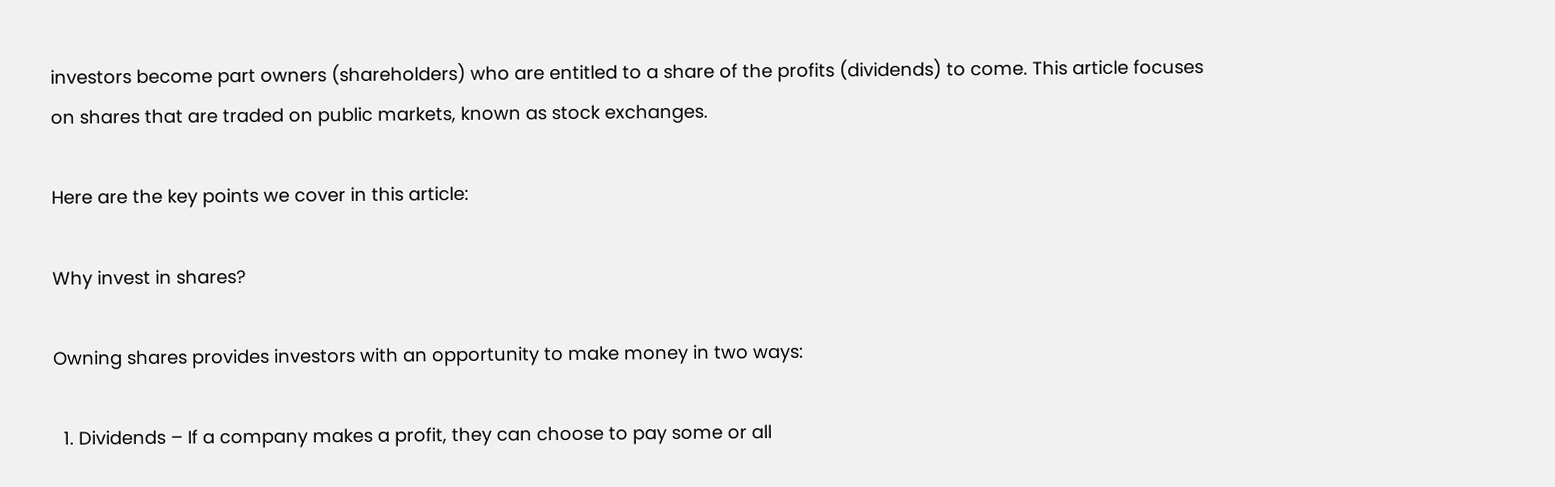investors become part owners (shareholders) who are entitled to a share of the profits (dividends) to come. This article focuses on shares that are traded on public markets, known as stock exchanges.

Here are the key points we cover in this article:

Why invest in shares?

Owning shares provides investors with an opportunity to make money in two ways:

  1. Dividends – If a company makes a profit, they can choose to pay some or all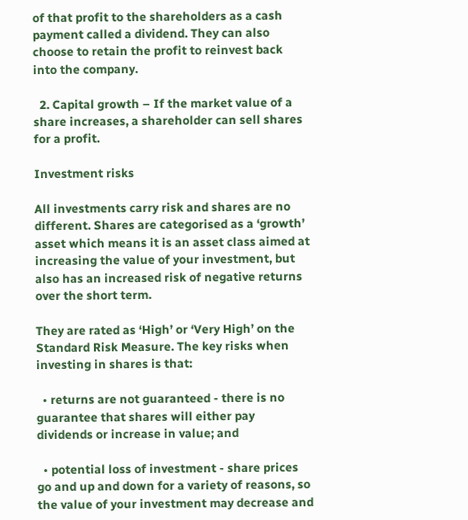of that profit to the shareholders as a cash payment called a dividend. They can also choose to retain the profit to reinvest back into the company.

  2. Capital growth – If the market value of a share increases, a shareholder can sell shares for a profit.

Investment risks

All investments carry risk and shares are no different. Shares are categorised as a ‘growth’ asset which means it is an asset class aimed at increasing the value of your investment, but also has an increased risk of negative returns over the short term.

They are rated as ‘High’ or ‘Very High’ on the Standard Risk Measure. The key risks when investing in shares is that:

  • returns are not guaranteed - there is no guarantee that shares will either pay dividends or increase in value; and

  • potential loss of investment - share prices go and up and down for a variety of reasons, so the value of your investment may decrease and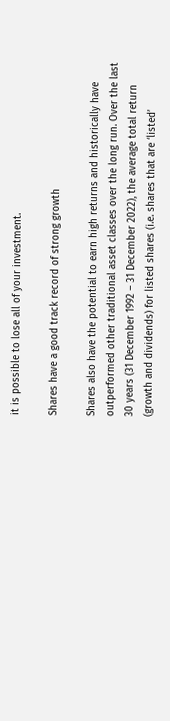it is possible to lose all of your investment.

Shares have a good track record of strong growth

Shares also have the potential to earn high returns and historically have outperformed other traditional asset classes over the long run. Over the last 30 years (31 December 1992 – 31 December 2022), the average total return (growth and dividends) for listed shares (i.e. shares that are ‘listed’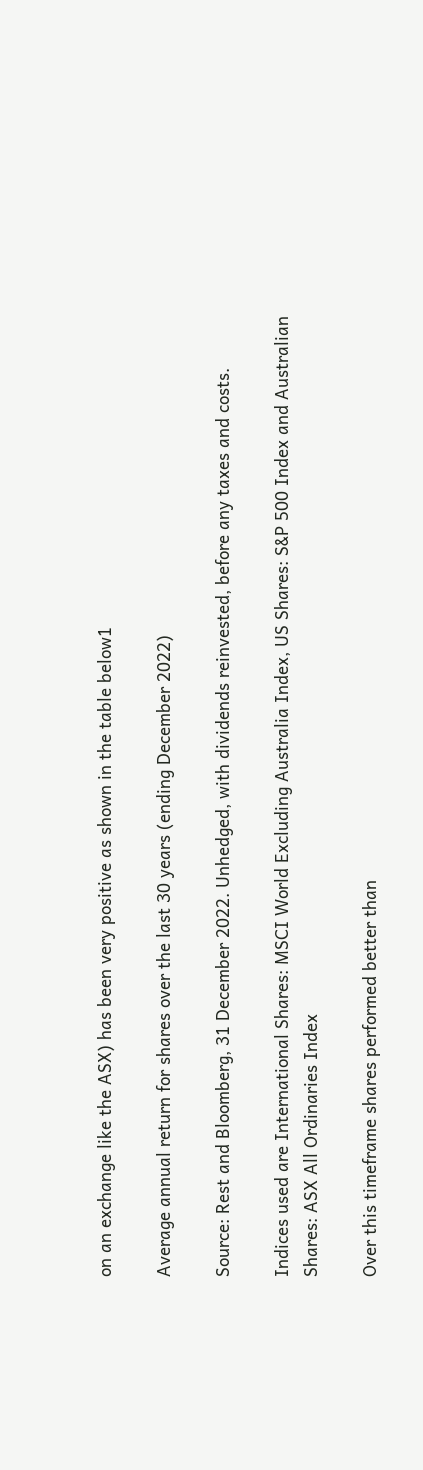on an exchange like the ASX) has been very positive as shown in the table below1

Average annual return for shares over the last 30 years (ending December 2022)

Source: Rest and Bloomberg, 31 December 2022. Unhedged, with dividends reinvested, before any taxes and costs.

Indices used are International Shares: MSCI World Excluding Australia Index, US Shares: S&P 500 Index and Australian Shares: ASX All Ordinaries Index

Over this timeframe shares performed better than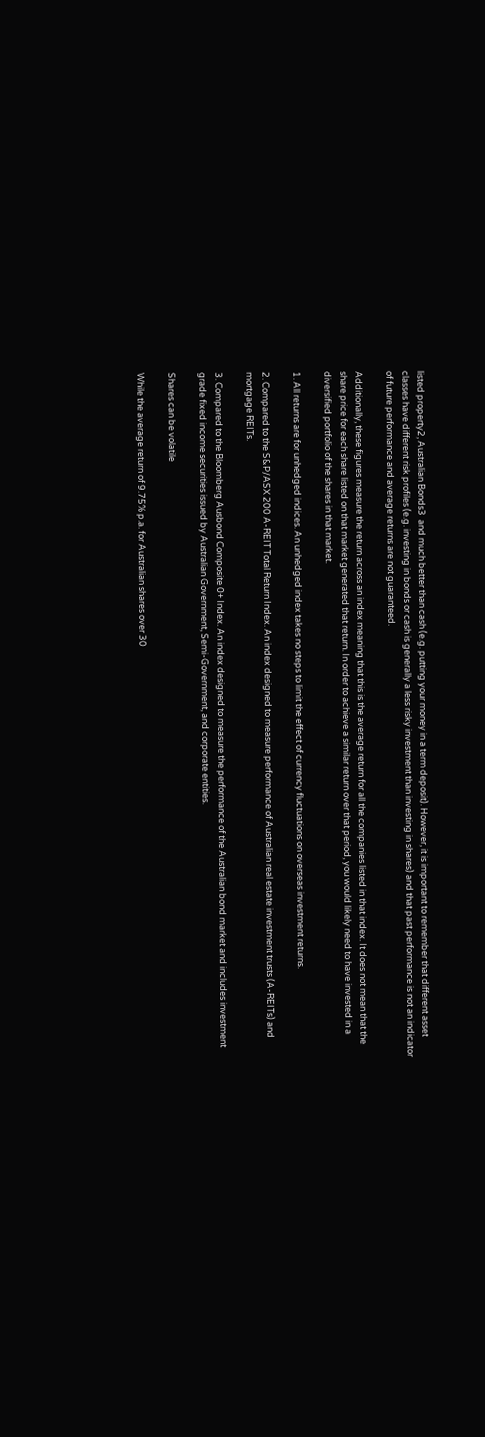listed property2, Australian Bonds3  and much better than cash (e.g. putting your money in a term deposit). However, it is important to remember that different asset classes have different risk profiles (e.g. investing in bonds or cash is generally a less risky investment than investing in shares) and that past performance is not an indicator of future performance and average returns are not guaranteed.

Additionally, these figures measure the return across an index meaning that this is the average return for all the companies listed in that index. It does not mean that the share price for each share listed on that market generated that return. In order to achieve a similar return over that period, you would likely need to have invested in a diversified portfolio of the shares in that market.

1. All returns are for unhedged indices. An unhedged index takes no steps to limit the effect of currency fluctuations on overseas investment returns.

2. Compared to the S&P/ASX 200 A-REIT Total Return Index. An index designed to measure performance of Australian real estate investment trusts (A-REITs) and mortgage REITs.

3. Compared to the Bloomberg Ausbond Composite 0+ Index. An index designed to measure the performance of the Australian bond market and includes investment grade fixed income securities issued by Australian Government, Semi-Government, and corporate entities.

Shares can be volatile

While the average return of 9.75% p.a. for Australian shares over 30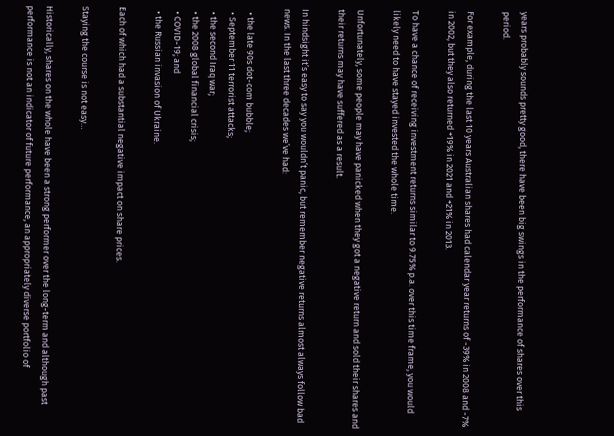years probably sounds pretty good, there have been big swings in the performance of shares over this period.

For example, during the last 10 years Australian shares had calendar year returns of -39% in 2008 and -7% in 2002, but they also returned +19% in 2021 and +21% in 2013.

To have a chance of receiving investment returns similar to 9.75% p.a. over this time frame, you would likely need to have stayed invested the whole time.

Unfortunately, some people may have panicked when they got a negative return and sold their shares and their returns may have suffered as a result.

In hindsight it’s easy to say you wouldn’t panic, but remember negative returns almost always follow bad news. In the last three decades we’ve had:

  • the late 90s dot-com bubble;
  • September 11 terrorist attacks;
  • the second Iraq war;
  • the 2008 global financial crisis;
  • COVID-19; and
  • the Russian invasion of Ukraine.

Each of which had a substantial negative impact on share prices.

Staying the course is not easy…

Historically, shares on the whole have been a strong performer over the long-term and although past performance is not an indicator of future performance, an appropriately diverse portfolio of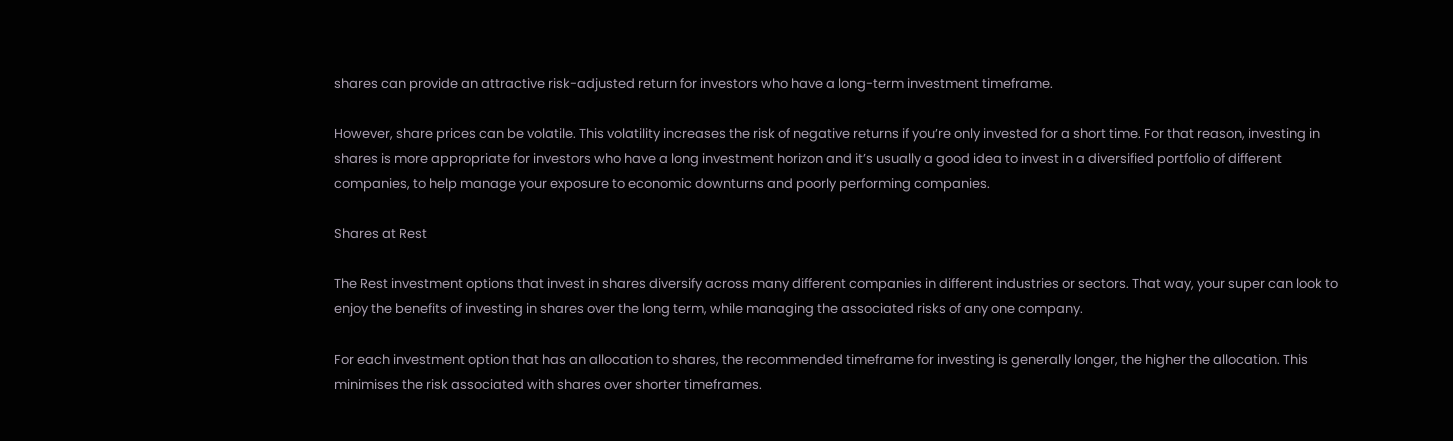shares can provide an attractive risk-adjusted return for investors who have a long-term investment timeframe.

However, share prices can be volatile. This volatility increases the risk of negative returns if you’re only invested for a short time. For that reason, investing in shares is more appropriate for investors who have a long investment horizon and it’s usually a good idea to invest in a diversified portfolio of different companies, to help manage your exposure to economic downturns and poorly performing companies.

Shares at Rest

The Rest investment options that invest in shares diversify across many different companies in different industries or sectors. That way, your super can look to enjoy the benefits of investing in shares over the long term, while managing the associated risks of any one company.

For each investment option that has an allocation to shares, the recommended timeframe for investing is generally longer, the higher the allocation. This minimises the risk associated with shares over shorter timeframes.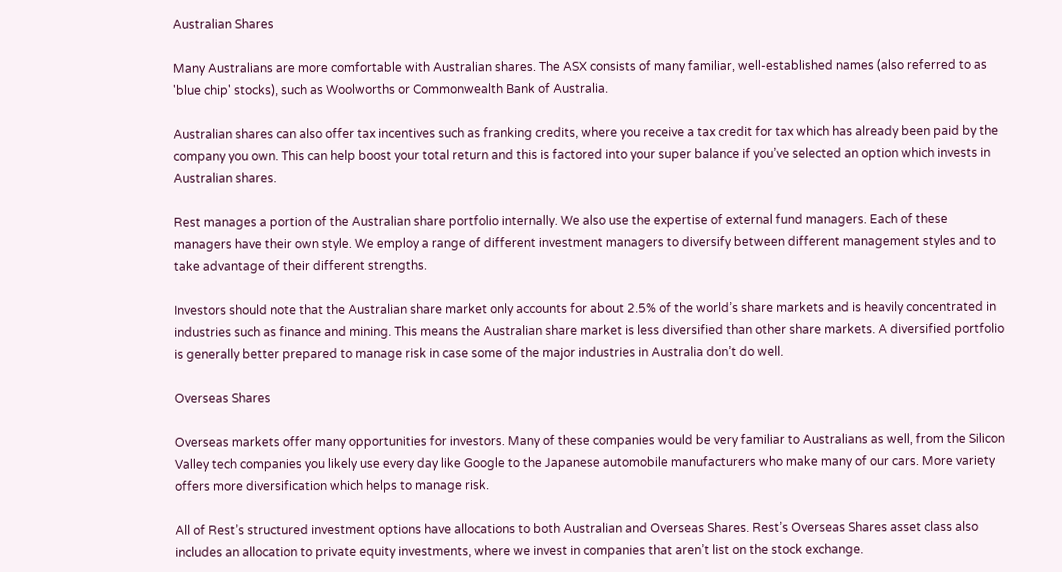Australian Shares

Many Australians are more comfortable with Australian shares. The ASX consists of many familiar, well-established names (also referred to as 'blue chip' stocks), such as Woolworths or Commonwealth Bank of Australia.

Australian shares can also offer tax incentives such as franking credits, where you receive a tax credit for tax which has already been paid by the company you own. This can help boost your total return and this is factored into your super balance if you’ve selected an option which invests in Australian shares.

Rest manages a portion of the Australian share portfolio internally. We also use the expertise of external fund managers. Each of these managers have their own style. We employ a range of different investment managers to diversify between different management styles and to take advantage of their different strengths.

Investors should note that the Australian share market only accounts for about 2.5% of the world’s share markets and is heavily concentrated in industries such as finance and mining. This means the Australian share market is less diversified than other share markets. A diversified portfolio is generally better prepared to manage risk in case some of the major industries in Australia don’t do well.

Overseas Shares

Overseas markets offer many opportunities for investors. Many of these companies would be very familiar to Australians as well, from the Silicon Valley tech companies you likely use every day like Google to the Japanese automobile manufacturers who make many of our cars. More variety offers more diversification which helps to manage risk.

All of Rest’s structured investment options have allocations to both Australian and Overseas Shares. Rest’s Overseas Shares asset class also includes an allocation to private equity investments, where we invest in companies that aren’t list on the stock exchange.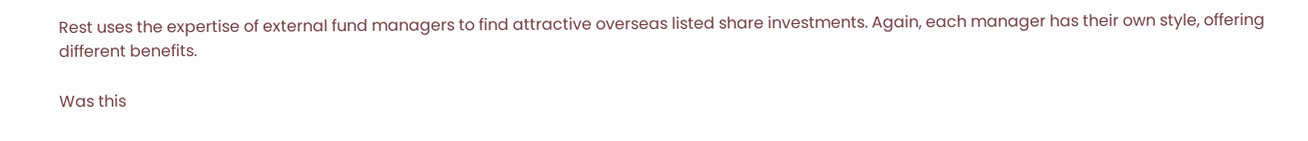Rest uses the expertise of external fund managers to find attractive overseas listed share investments. Again, each manager has their own style, offering different benefits.

Was this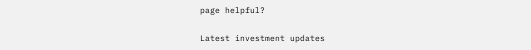page helpful?

Latest investment updates